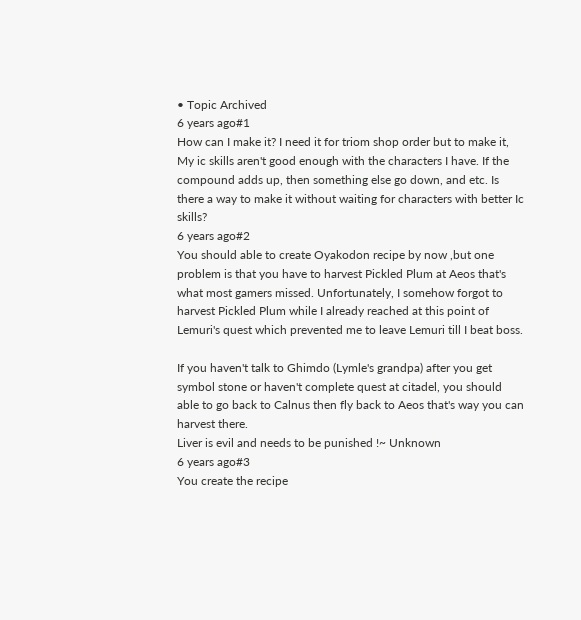• Topic Archived
6 years ago#1
How can I make it? I need it for triom shop order but to make it, My ic skills aren't good enough with the characters I have. If the compound adds up, then something else go down, and etc. Is there a way to make it without waiting for characters with better Ic skills?
6 years ago#2
You should able to create Oyakodon recipe by now ,but one problem is that you have to harvest Pickled Plum at Aeos that's what most gamers missed. Unfortunately, I somehow forgot to harvest Pickled Plum while I already reached at this point of Lemuri's quest which prevented me to leave Lemuri till I beat boss.

If you haven't talk to Ghimdo (Lymle's grandpa) after you get symbol stone or haven't complete quest at citadel, you should able to go back to Calnus then fly back to Aeos that's way you can harvest there.
Liver is evil and needs to be punished !~ Unknown
6 years ago#3
You create the recipe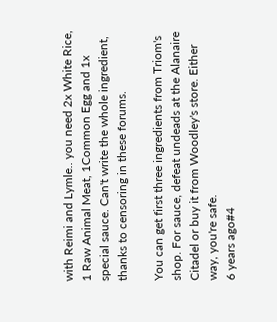with Reimi and Lymle.. you need 2x White Rice, 1 Raw Animal Meat, 1Common Egg and 1x special sauce. Can't write the whole ingredient, thanks to censoring in these forums.

You can get first three ingredients from Triom's shop. For sauce, defeat undeads at the Alanaire Citadel or buy it from Woodley's store. Either way, you're safe.
6 years ago#4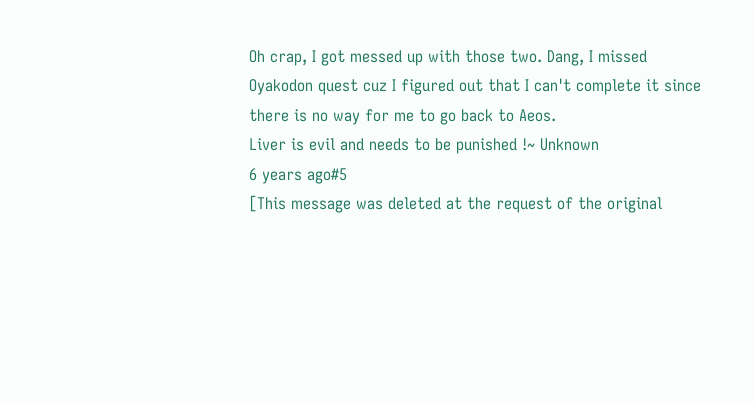Oh crap, I got messed up with those two. Dang, I missed Oyakodon quest cuz I figured out that I can't complete it since there is no way for me to go back to Aeos.
Liver is evil and needs to be punished !~ Unknown
6 years ago#5
[This message was deleted at the request of the original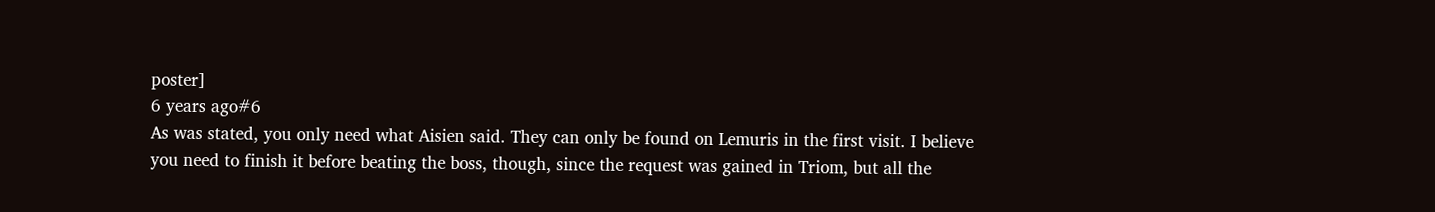poster]
6 years ago#6
As was stated, you only need what Aisien said. They can only be found on Lemuris in the first visit. I believe you need to finish it before beating the boss, though, since the request was gained in Triom, but all the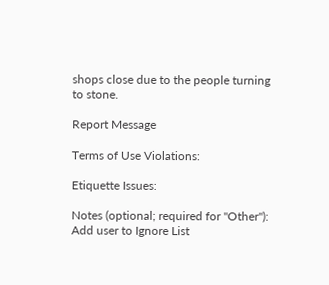shops close due to the people turning to stone.

Report Message

Terms of Use Violations:

Etiquette Issues:

Notes (optional; required for "Other"):
Add user to Ignore List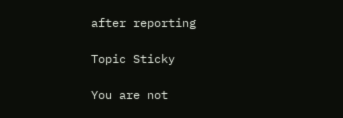after reporting

Topic Sticky

You are not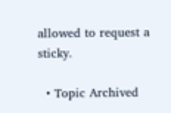allowed to request a sticky.

  • Topic Archived